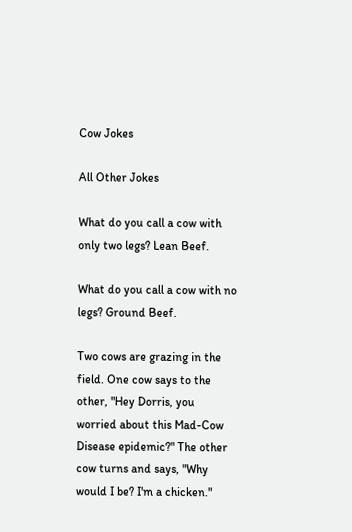Cow Jokes

All Other Jokes

What do you call a cow with only two legs? Lean Beef.

What do you call a cow with no legs? Ground Beef.

Two cows are grazing in the field. One cow says to the other, "Hey Dorris, you worried about this Mad-Cow Disease epidemic?" The other cow turns and says, "Why would I be? I'm a chicken."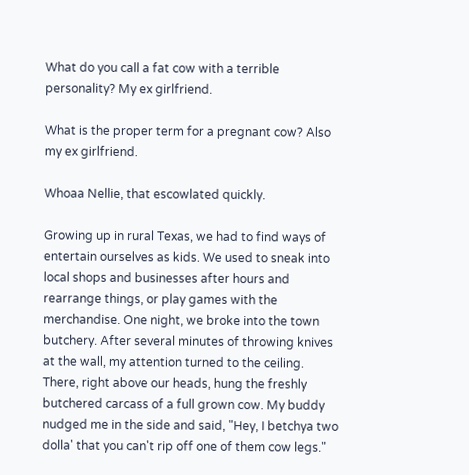What do you call a fat cow with a terrible personality? My ex girlfriend.

What is the proper term for a pregnant cow? Also my ex girlfriend.

Whoaa Nellie, that escowlated quickly.

Growing up in rural Texas, we had to find ways of entertain ourselves as kids. We used to sneak into local shops and businesses after hours and rearrange things, or play games with the merchandise. One night, we broke into the town butchery. After several minutes of throwing knives at the wall, my attention turned to the ceiling. There, right above our heads, hung the freshly butchered carcass of a full grown cow. My buddy nudged me in the side and said, "Hey, I betchya two dolla' that you can't rip off one of them cow legs."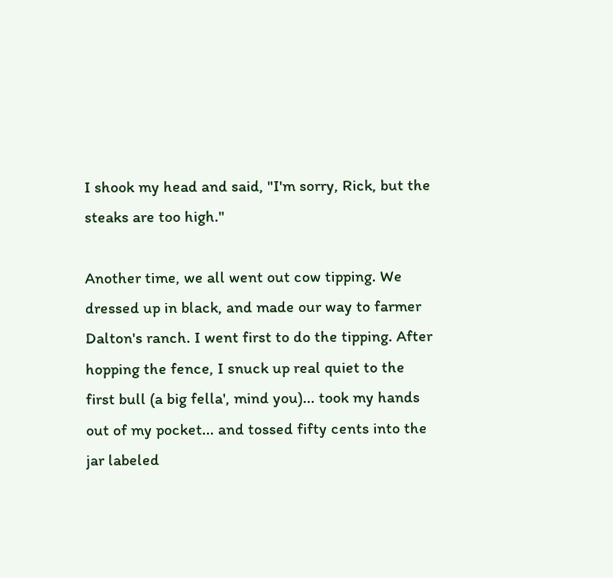I shook my head and said, "I'm sorry, Rick, but the steaks are too high."

Another time, we all went out cow tipping. We dressed up in black, and made our way to farmer Dalton's ranch. I went first to do the tipping. After hopping the fence, I snuck up real quiet to the first bull (a big fella', mind you)... took my hands out of my pocket... and tossed fifty cents into the jar labeled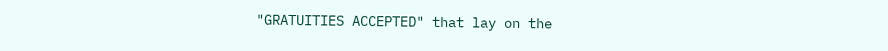"GRATUITIES ACCEPTED" that lay on the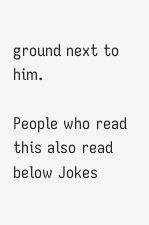ground next to him.

People who read this also read below Jokes